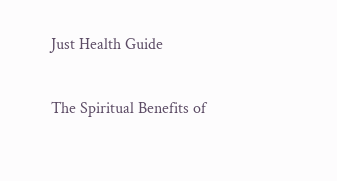Just Health Guide

The Spiritual Benefits of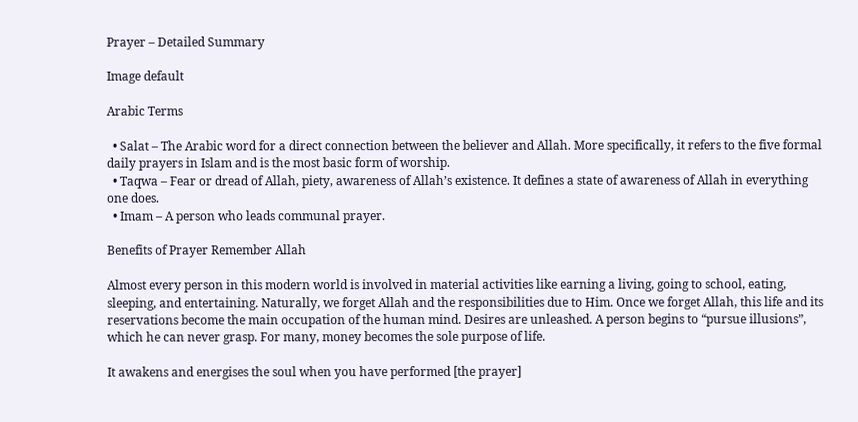Prayer – Detailed Summary

Image default

Arabic Terms

  • Salat – The Arabic word for a direct connection between the believer and Allah. More specifically, it refers to the five formal daily prayers in Islam and is the most basic form of worship.
  • Taqwa – Fear or dread of Allah, piety, awareness of Allah’s existence. It defines a state of awareness of Allah in everything one does.
  • Imam – A person who leads communal prayer.

Benefits of Prayer Remember Allah

Almost every person in this modern world is involved in material activities like earning a living, going to school, eating, sleeping, and entertaining. Naturally, we forget Allah and the responsibilities due to Him. Once we forget Allah, this life and its reservations become the main occupation of the human mind. Desires are unleashed. A person begins to “pursue illusions”, which he can never grasp. For many, money becomes the sole purpose of life.

It awakens and energises the soul when you have performed [the prayer]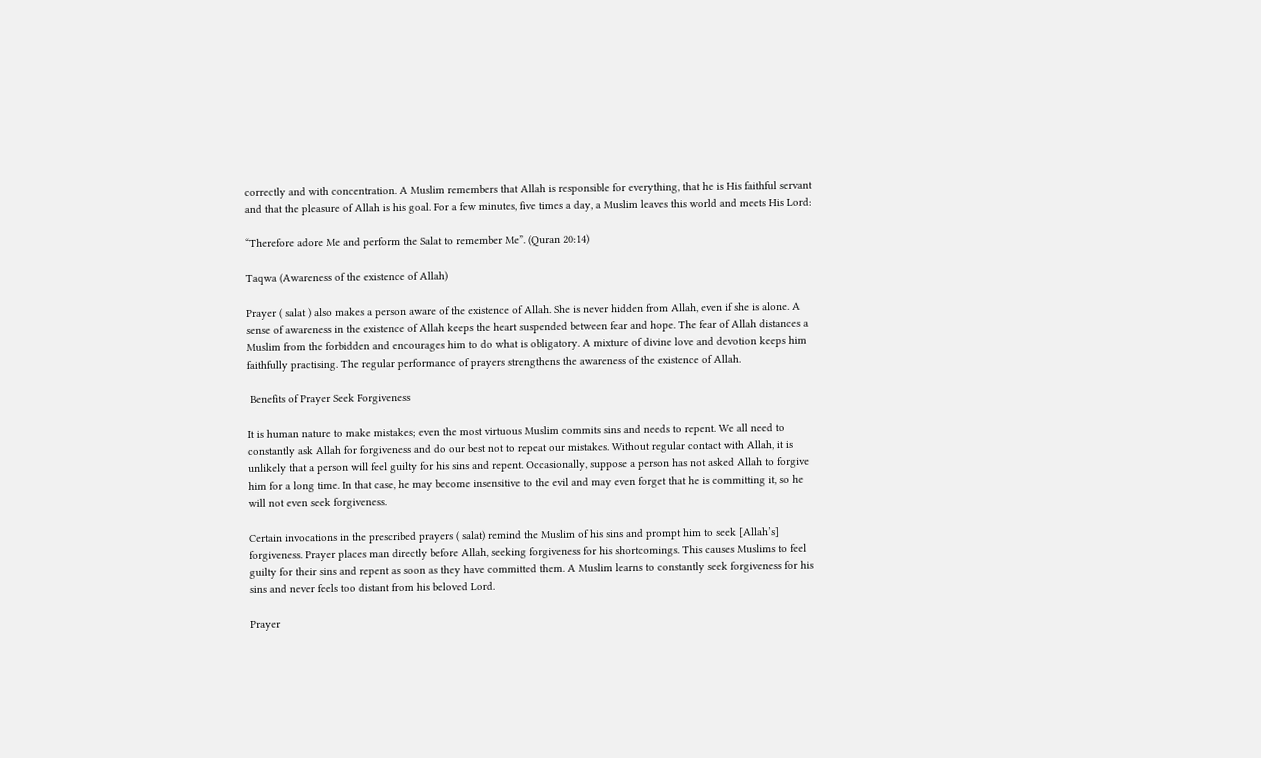correctly and with concentration. A Muslim remembers that Allah is responsible for everything, that he is His faithful servant and that the pleasure of Allah is his goal. For a few minutes, five times a day, a Muslim leaves this world and meets His Lord:

“Therefore adore Me and perform the Salat to remember Me”. (Quran 20:14)

Taqwa (Awareness of the existence of Allah)

Prayer ( salat ) also makes a person aware of the existence of Allah. She is never hidden from Allah, even if she is alone. A sense of awareness in the existence of Allah keeps the heart suspended between fear and hope. The fear of Allah distances a Muslim from the forbidden and encourages him to do what is obligatory. A mixture of divine love and devotion keeps him faithfully practising. The regular performance of prayers strengthens the awareness of the existence of Allah.

 Benefits of Prayer Seek Forgiveness

It is human nature to make mistakes; even the most virtuous Muslim commits sins and needs to repent. We all need to constantly ask Allah for forgiveness and do our best not to repeat our mistakes. Without regular contact with Allah, it is unlikely that a person will feel guilty for his sins and repent. Occasionally, suppose a person has not asked Allah to forgive him for a long time. In that case, he may become insensitive to the evil and may even forget that he is committing it, so he will not even seek forgiveness.

Certain invocations in the prescribed prayers ( salat) remind the Muslim of his sins and prompt him to seek [Allah’s] forgiveness. Prayer places man directly before Allah, seeking forgiveness for his shortcomings. This causes Muslims to feel guilty for their sins and repent as soon as they have committed them. A Muslim learns to constantly seek forgiveness for his sins and never feels too distant from his beloved Lord.

Prayer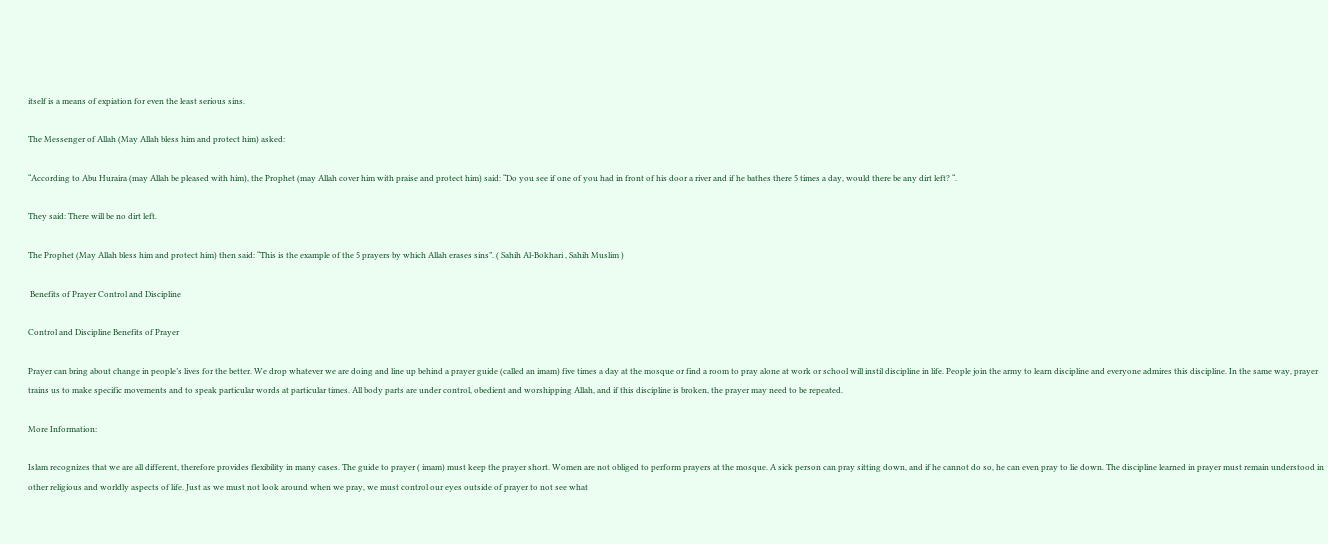itself is a means of expiation for even the least serious sins.

The Messenger of Allah (May Allah bless him and protect him) asked:

“According to Abu Huraira (may Allah be pleased with him), the Prophet (may Allah cover him with praise and protect him) said: “Do you see if one of you had in front of his door a river and if he bathes there 5 times a day, would there be any dirt left? “.

They said: There will be no dirt left.

The Prophet (May Allah bless him and protect him) then said: “This is the example of the 5 prayers by which Allah erases sins”. ( Sahih Al-Bokhari , Sahih Muslim )

 Benefits of Prayer Control and Discipline

Control and Discipline Benefits of Prayer

Prayer can bring about change in people’s lives for the better. We drop whatever we are doing and line up behind a prayer guide (called an imam) five times a day at the mosque or find a room to pray alone at work or school will instil discipline in life. People join the army to learn discipline and everyone admires this discipline. In the same way, prayer trains us to make specific movements and to speak particular words at particular times. All body parts are under control, obedient and worshipping Allah, and if this discipline is broken, the prayer may need to be repeated.

More Information:

Islam recognizes that we are all different, therefore provides flexibility in many cases. The guide to prayer ( imam) must keep the prayer short. Women are not obliged to perform prayers at the mosque. A sick person can pray sitting down, and if he cannot do so, he can even pray to lie down. The discipline learned in prayer must remain understood in other religious and worldly aspects of life. Just as we must not look around when we pray, we must control our eyes outside of prayer to not see what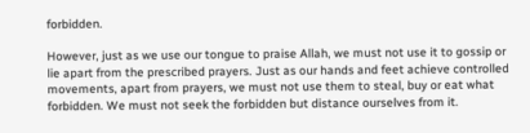forbidden.

However, just as we use our tongue to praise Allah, we must not use it to gossip or lie apart from the prescribed prayers. Just as our hands and feet achieve controlled movements, apart from prayers, we must not use them to steal, buy or eat what forbidden. We must not seek the forbidden but distance ourselves from it.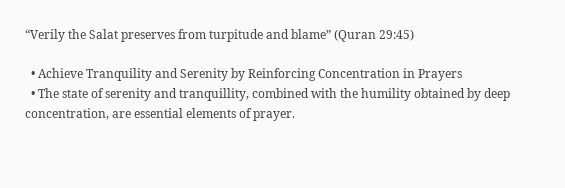“Verily the Salat preserves from turpitude and blame” (Quran 29:45)

  • Achieve Tranquility and Serenity by Reinforcing Concentration in Prayers
  • The state of serenity and tranquillity, combined with the humility obtained by deep concentration, are essential elements of prayer.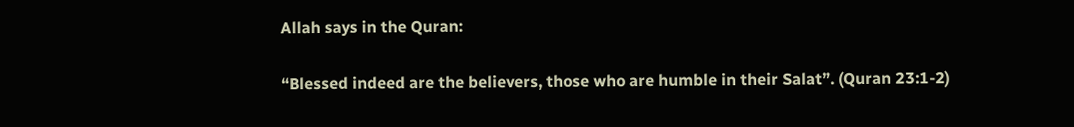Allah says in the Quran:

“Blessed indeed are the believers, those who are humble in their Salat”. (Quran 23:1-2)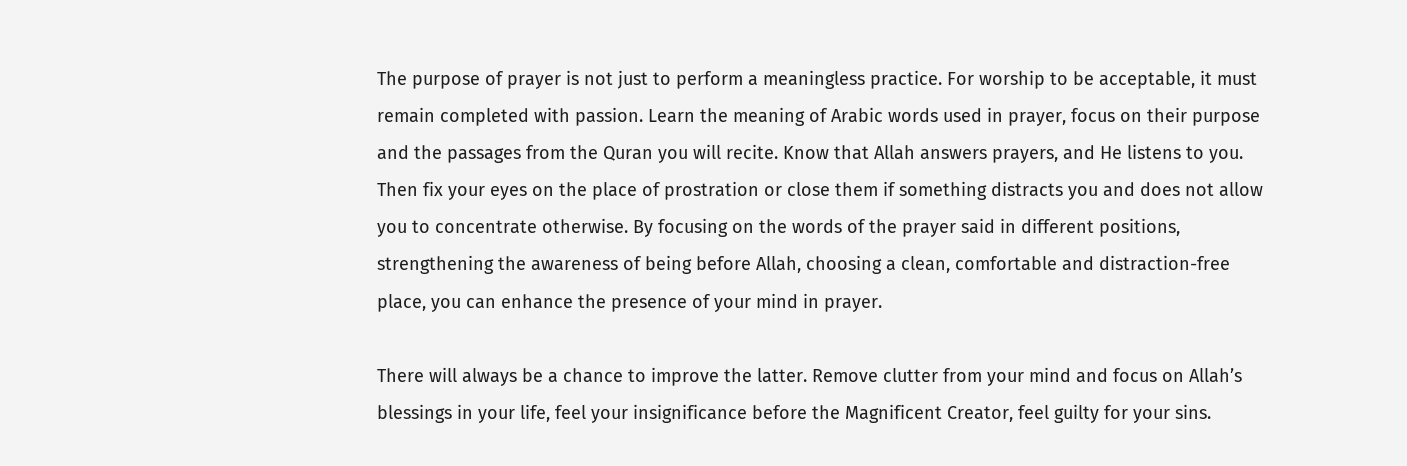The purpose of prayer is not just to perform a meaningless practice. For worship to be acceptable, it must remain completed with passion. Learn the meaning of Arabic words used in prayer, focus on their purpose and the passages from the Quran you will recite. Know that Allah answers prayers, and He listens to you. Then fix your eyes on the place of prostration or close them if something distracts you and does not allow you to concentrate otherwise. By focusing on the words of the prayer said in different positions, strengthening the awareness of being before Allah, choosing a clean, comfortable and distraction-free place, you can enhance the presence of your mind in prayer.

There will always be a chance to improve the latter. Remove clutter from your mind and focus on Allah’s blessings in your life, feel your insignificance before the Magnificent Creator, feel guilty for your sins.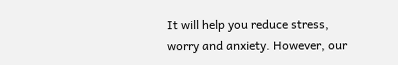It will help you reduce stress, worry and anxiety. However, our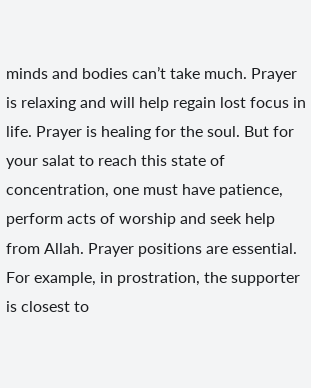minds and bodies can’t take much. Prayer is relaxing and will help regain lost focus in life. Prayer is healing for the soul. But for your salat to reach this state of concentration, one must have patience, perform acts of worship and seek help from Allah. Prayer positions are essential. For example, in prostration, the supporter is closest to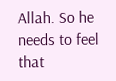Allah. So he needs to feel that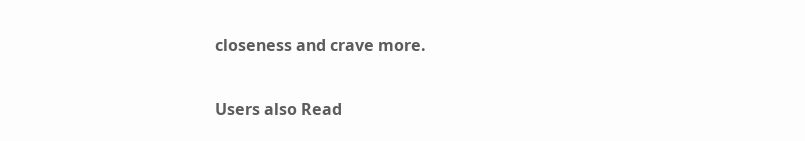closeness and crave more.

Users also Read